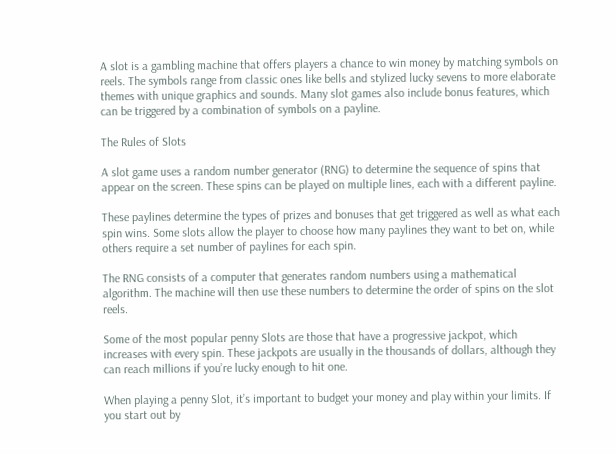A slot is a gambling machine that offers players a chance to win money by matching symbols on reels. The symbols range from classic ones like bells and stylized lucky sevens to more elaborate themes with unique graphics and sounds. Many slot games also include bonus features, which can be triggered by a combination of symbols on a payline.

The Rules of Slots

A slot game uses a random number generator (RNG) to determine the sequence of spins that appear on the screen. These spins can be played on multiple lines, each with a different payline.

These paylines determine the types of prizes and bonuses that get triggered as well as what each spin wins. Some slots allow the player to choose how many paylines they want to bet on, while others require a set number of paylines for each spin.

The RNG consists of a computer that generates random numbers using a mathematical algorithm. The machine will then use these numbers to determine the order of spins on the slot reels.

Some of the most popular penny Slots are those that have a progressive jackpot, which increases with every spin. These jackpots are usually in the thousands of dollars, although they can reach millions if you’re lucky enough to hit one.

When playing a penny Slot, it’s important to budget your money and play within your limits. If you start out by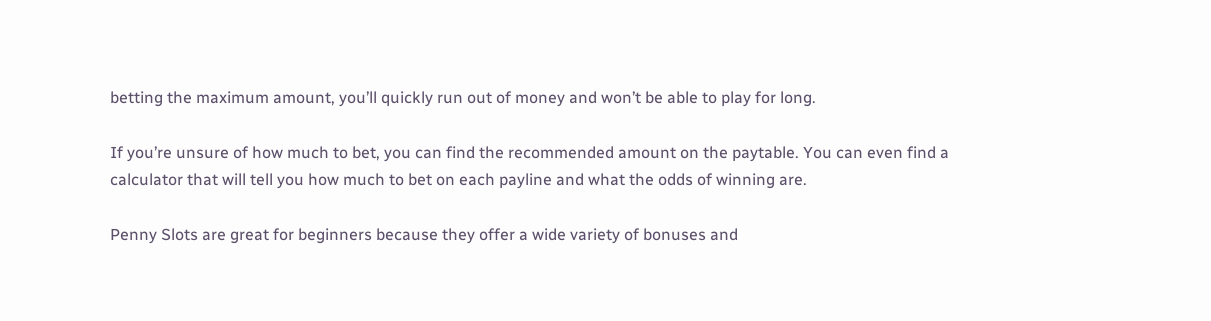betting the maximum amount, you’ll quickly run out of money and won’t be able to play for long.

If you’re unsure of how much to bet, you can find the recommended amount on the paytable. You can even find a calculator that will tell you how much to bet on each payline and what the odds of winning are.

Penny Slots are great for beginners because they offer a wide variety of bonuses and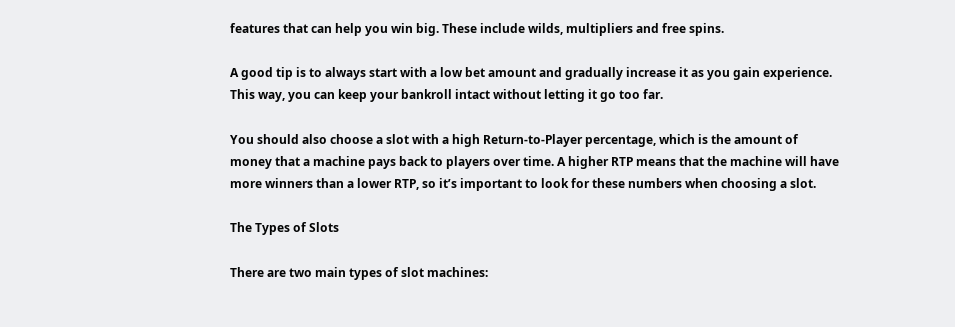features that can help you win big. These include wilds, multipliers and free spins.

A good tip is to always start with a low bet amount and gradually increase it as you gain experience. This way, you can keep your bankroll intact without letting it go too far.

You should also choose a slot with a high Return-to-Player percentage, which is the amount of money that a machine pays back to players over time. A higher RTP means that the machine will have more winners than a lower RTP, so it’s important to look for these numbers when choosing a slot.

The Types of Slots

There are two main types of slot machines: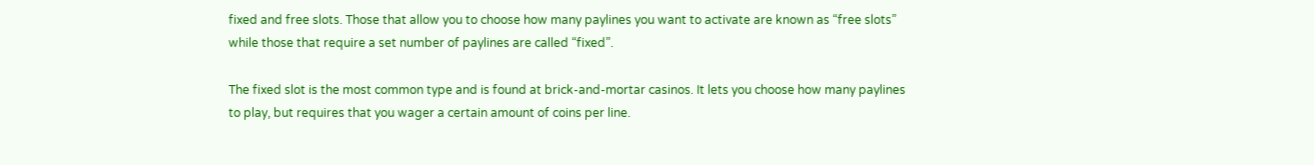fixed and free slots. Those that allow you to choose how many paylines you want to activate are known as “free slots” while those that require a set number of paylines are called “fixed”.

The fixed slot is the most common type and is found at brick-and-mortar casinos. It lets you choose how many paylines to play, but requires that you wager a certain amount of coins per line.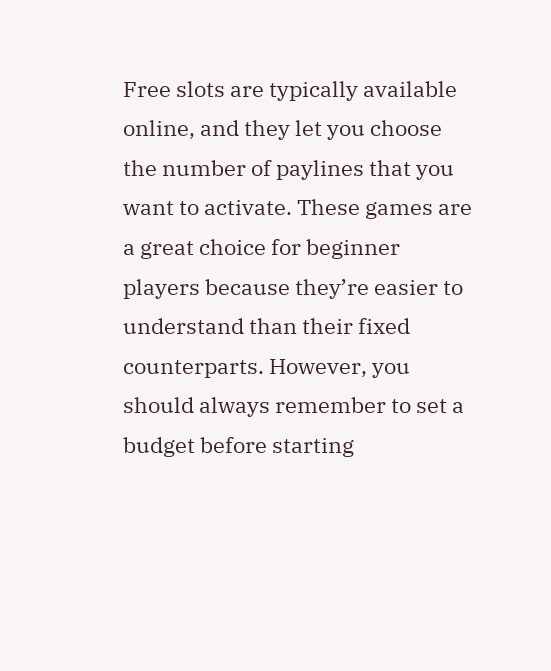Free slots are typically available online, and they let you choose the number of paylines that you want to activate. These games are a great choice for beginner players because they’re easier to understand than their fixed counterparts. However, you should always remember to set a budget before starting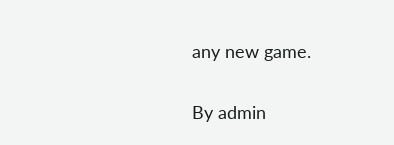any new game.

By admin